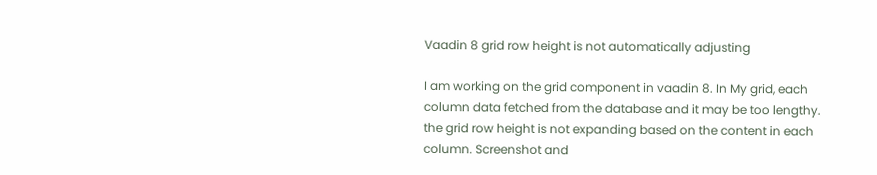Vaadin 8 grid row height is not automatically adjusting

I am working on the grid component in vaadin 8. In My grid, each column data fetched from the database and it may be too lengthy. the grid row height is not expanding based on the content in each column. Screenshot and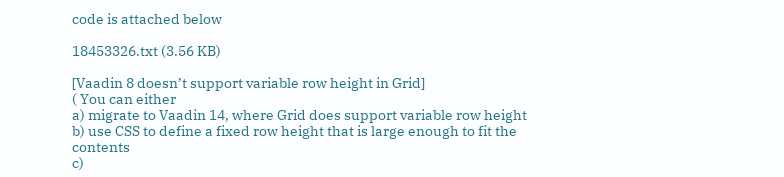code is attached below

18453326.txt (3.56 KB)

[Vaadin 8 doesn’t support variable row height in Grid]
( You can either
a) migrate to Vaadin 14, where Grid does support variable row height
b) use CSS to define a fixed row height that is large enough to fit the contents
c)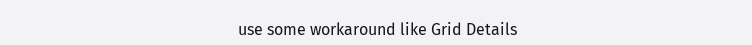use some workaround like Grid Details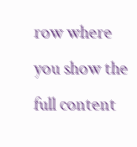row where you show the full content